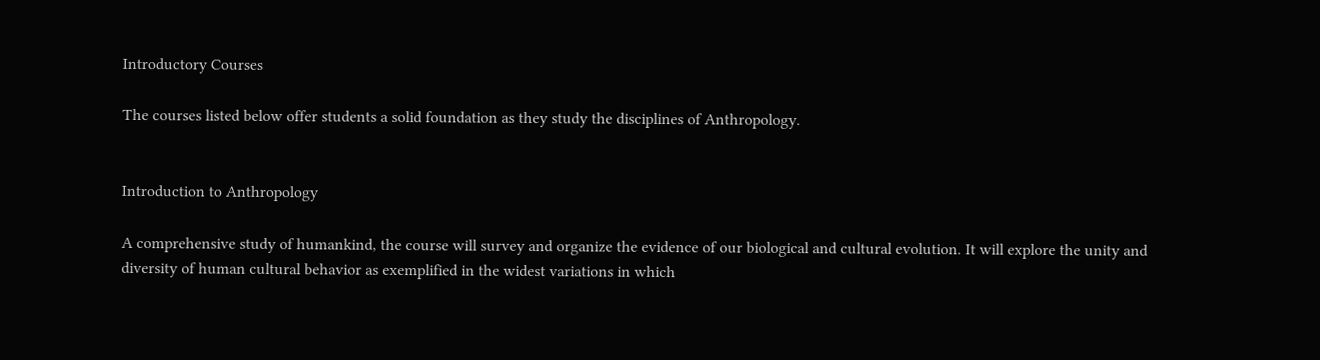Introductory Courses

The courses listed below offer students a solid foundation as they study the disciplines of Anthropology.


Introduction to Anthropology

A comprehensive study of humankind, the course will survey and organize the evidence of our biological and cultural evolution. It will explore the unity and diversity of human cultural behavior as exemplified in the widest variations in which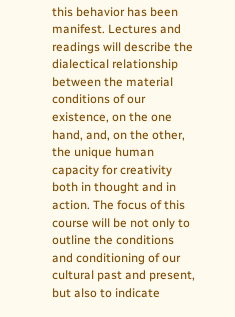this behavior has been manifest. Lectures and readings will describe the dialectical relationship between the material conditions of our existence, on the one hand, and, on the other, the unique human capacity for creativity both in thought and in action. The focus of this course will be not only to outline the conditions and conditioning of our cultural past and present, but also to indicate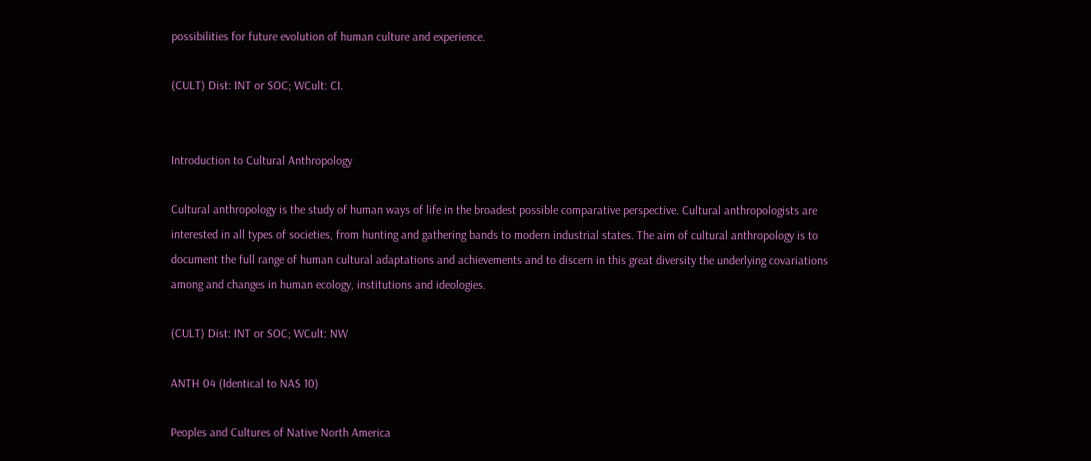possibilities for future evolution of human culture and experience.

(CULT) Dist: INT or SOC; WCult: CI.


Introduction to Cultural Anthropology

Cultural anthropology is the study of human ways of life in the broadest possible comparative perspective. Cultural anthropologists are interested in all types of societies, from hunting and gathering bands to modern industrial states. The aim of cultural anthropology is to document the full range of human cultural adaptations and achievements and to discern in this great diversity the underlying covariations among and changes in human ecology, institutions and ideologies.

(CULT) Dist: INT or SOC; WCult: NW

ANTH 04 (Identical to NAS 10)

Peoples and Cultures of Native North America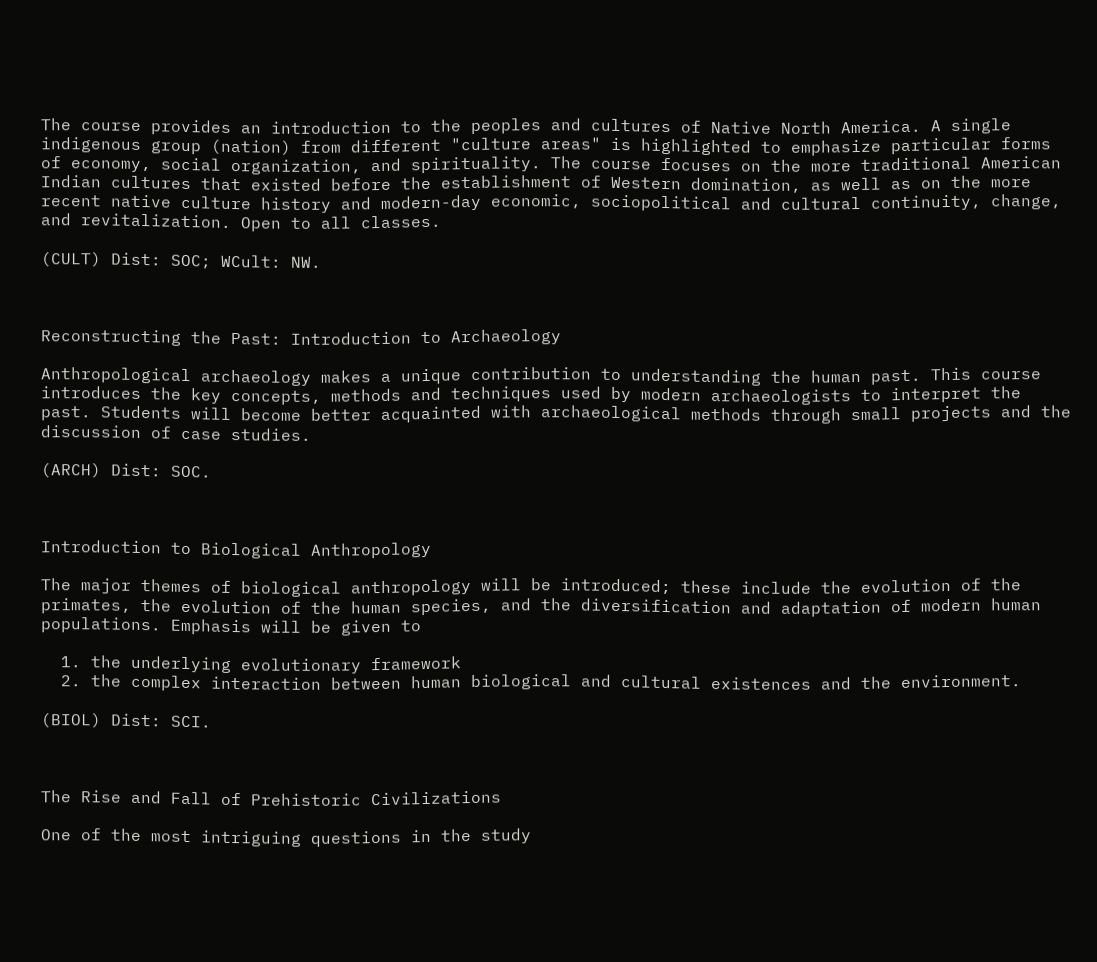The course provides an introduction to the peoples and cultures of Native North America. A single indigenous group (nation) from different "culture areas" is highlighted to emphasize particular forms of economy, social organization, and spirituality. The course focuses on the more traditional American Indian cultures that existed before the establishment of Western domination, as well as on the more recent native culture history and modern-day economic, sociopolitical and cultural continuity, change, and revitalization. Open to all classes.

(CULT) Dist: SOC; WCult: NW.



Reconstructing the Past: Introduction to Archaeology

Anthropological archaeology makes a unique contribution to understanding the human past. This course introduces the key concepts, methods and techniques used by modern archaeologists to interpret the past. Students will become better acquainted with archaeological methods through small projects and the discussion of case studies.

(ARCH) Dist: SOC.



Introduction to Biological Anthropology

The major themes of biological anthropology will be introduced; these include the evolution of the primates, the evolution of the human species, and the diversification and adaptation of modern human populations. Emphasis will be given to

  1. the underlying evolutionary framework
  2. the complex interaction between human biological and cultural existences and the environment.

(BIOL) Dist: SCI.



The Rise and Fall of Prehistoric Civilizations

One of the most intriguing questions in the study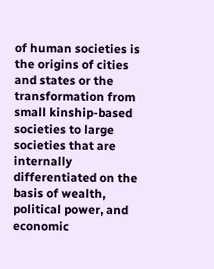of human societies is the origins of cities and states or the transformation from small kinship-based societies to large societies that are internally differentiated on the basis of wealth, political power, and economic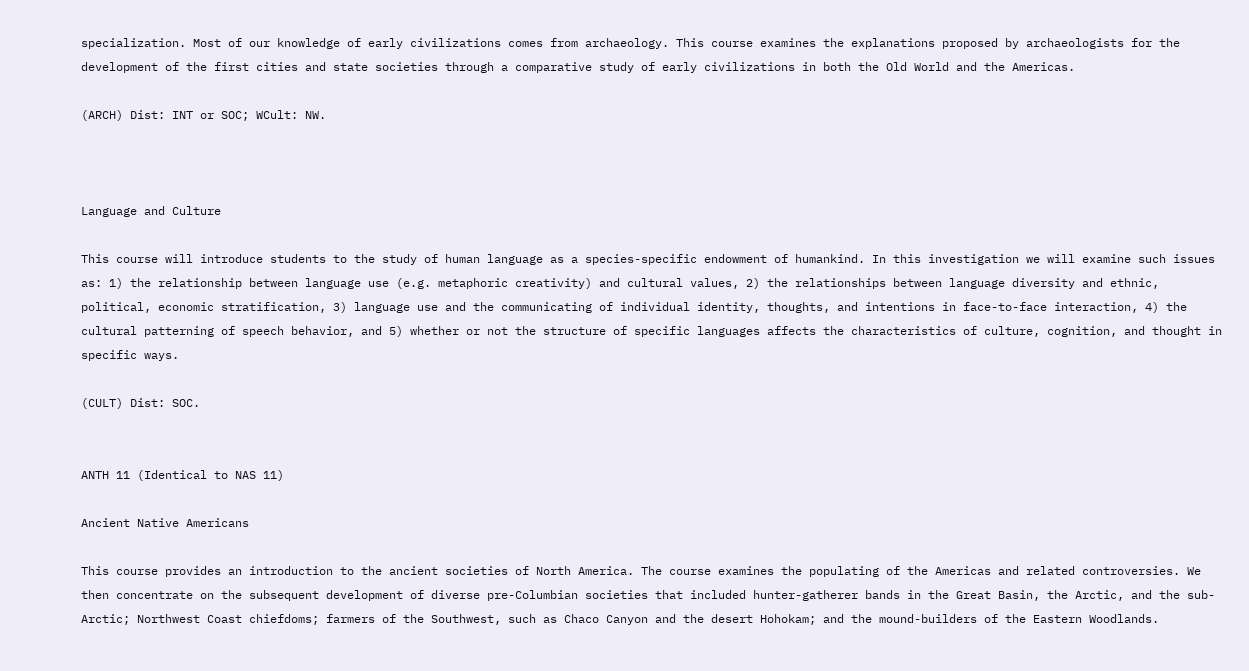specialization. Most of our knowledge of early civilizations comes from archaeology. This course examines the explanations proposed by archaeologists for the development of the first cities and state societies through a comparative study of early civilizations in both the Old World and the Americas.

(ARCH) Dist: INT or SOC; WCult: NW.



Language and Culture

This course will introduce students to the study of human language as a species-specific endowment of humankind. In this investigation we will examine such issues as: 1) the relationship between language use (e.g. metaphoric creativity) and cultural values, 2) the relationships between language diversity and ethnic, political, economic stratification, 3) language use and the communicating of individual identity, thoughts, and intentions in face-to-face interaction, 4) the cultural patterning of speech behavior, and 5) whether or not the structure of specific languages affects the characteristics of culture, cognition, and thought in specific ways.

(CULT) Dist: SOC.


ANTH 11 (Identical to NAS 11)

Ancient Native Americans

This course provides an introduction to the ancient societies of North America. The course examines the populating of the Americas and related controversies. We then concentrate on the subsequent development of diverse pre-Columbian societies that included hunter-gatherer bands in the Great Basin, the Arctic, and the sub-Arctic; Northwest Coast chiefdoms; farmers of the Southwest, such as Chaco Canyon and the desert Hohokam; and the mound-builders of the Eastern Woodlands.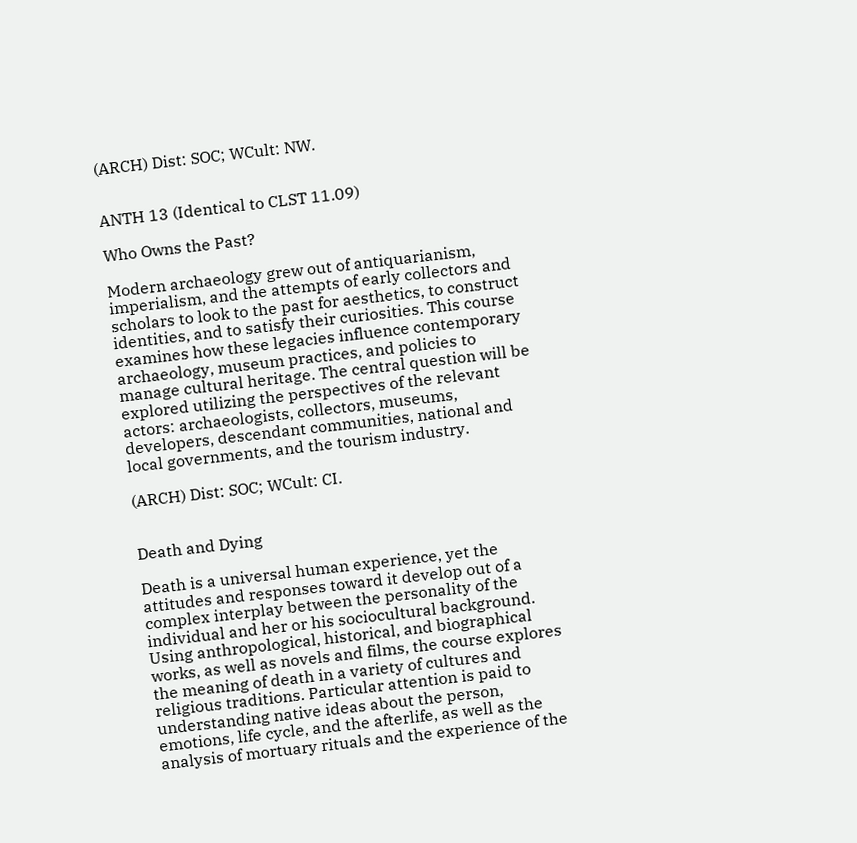(ARCH) Dist: SOC; WCult: NW.


ANTH 13 (Identical to CLST 11.09)

Who Owns the Past?

Modern archaeology grew out of antiquarianism, imperialism, and the attempts of early collectors and scholars to look to the past for aesthetics, to construct identities, and to satisfy their curiosities. This course examines how these legacies influence contemporary archaeology, museum practices, and policies to manage cultural heritage. The central question will be explored utilizing the perspectives of the relevant actors: archaeologists, collectors, museums, developers, descendant communities, national and local governments, and the tourism industry.

(ARCH) Dist: SOC; WCult: CI.


Death and Dying

Death is a universal human experience, yet the attitudes and responses toward it develop out of a complex interplay between the personality of the individual and her or his sociocultural background. Using anthropological, historical, and biographical works, as well as novels and films, the course explores the meaning of death in a variety of cultures and religious traditions. Particular attention is paid to understanding native ideas about the person, emotions, life cycle, and the afterlife, as well as the analysis of mortuary rituals and the experience of the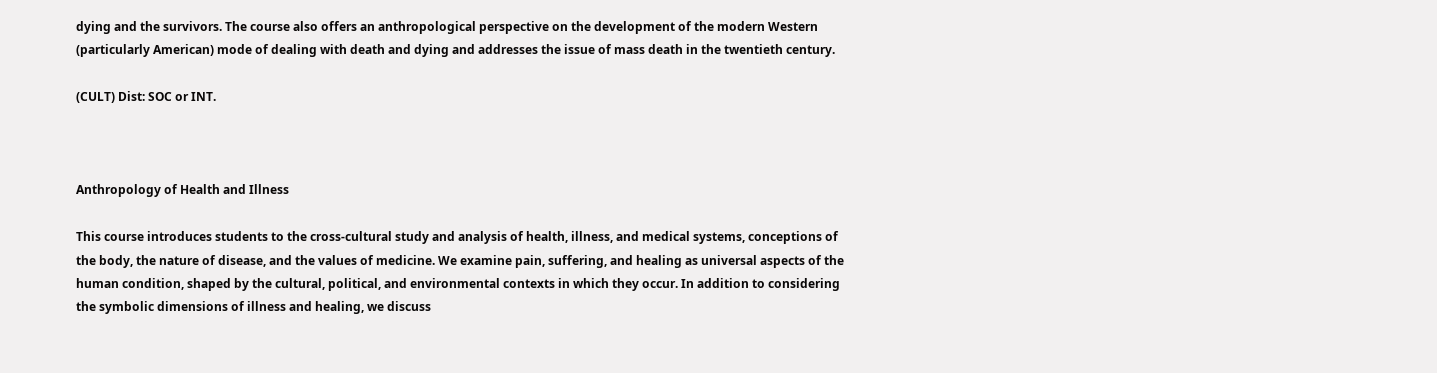dying and the survivors. The course also offers an anthropological perspective on the development of the modern Western (particularly American) mode of dealing with death and dying and addresses the issue of mass death in the twentieth century.

(CULT) Dist: SOC or INT.



Anthropology of Health and Illness

This course introduces students to the cross-cultural study and analysis of health, illness, and medical systems, conceptions of the body, the nature of disease, and the values of medicine. We examine pain, suffering, and healing as universal aspects of the human condition, shaped by the cultural, political, and environmental contexts in which they occur. In addition to considering the symbolic dimensions of illness and healing, we discuss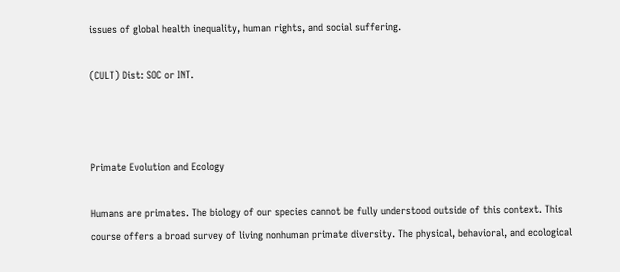issues of global health inequality, human rights, and social suffering.

(CULT) Dist: SOC or INT.



Primate Evolution and Ecology

Humans are primates. The biology of our species cannot be fully understood outside of this context. This course offers a broad survey of living nonhuman primate diversity. The physical, behavioral, and ecological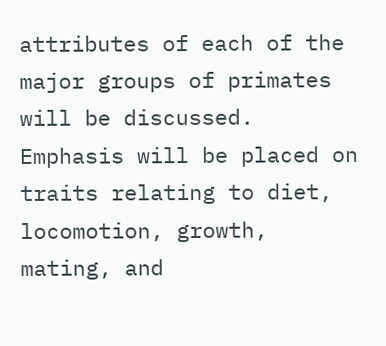attributes of each of the major groups of primates will be discussed. Emphasis will be placed on traits relating to diet, locomotion, growth, mating, and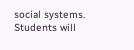social systems. Students will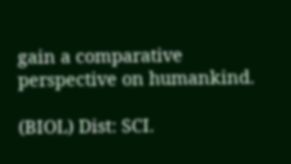gain a comparative perspective on humankind.

(BIOL) Dist: SCI.